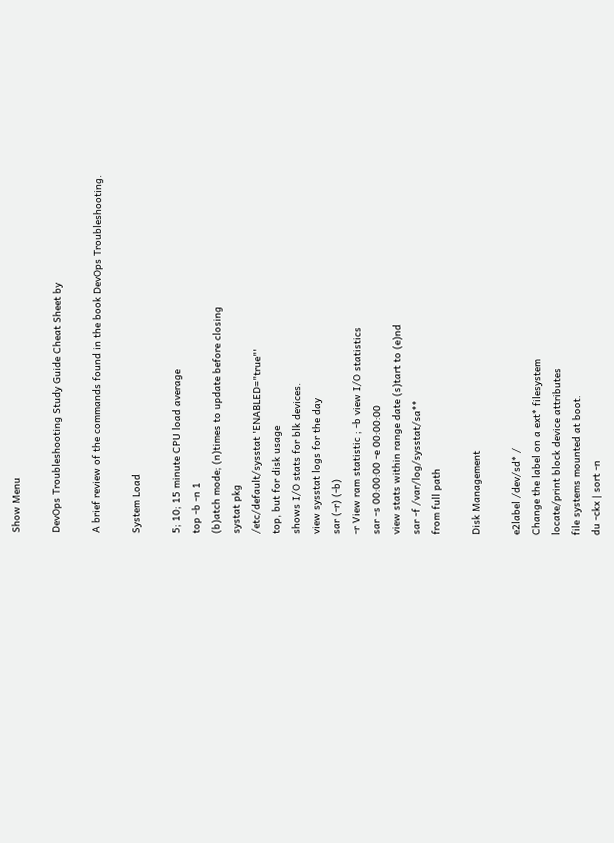Show Menu

DevOps Troubleshooting Study Guide Cheat Sheet by

A brief review of the commands found in the book DevOps Troubleshooting.

System Load

5; 10; 15 minute CPU load average
top -b -n 1
(b)atch mode; (n)times to update before closing
systat pkg
/etc/default/sysstat 'ENABLED="true"'
top, but for disk usage
shows I/O stats for blk devices.
view sysstat logs for the day
sar (-r) (-b)
-r View ram statistic ; -b view I/O statistics
sar -s 00:00:00 -e 00:00:00
view stats within range date (s)tart to (e)nd
sar -f /var/log/sysstat/sa**
from full path

Disk Management

e2label /dev/sd* /
Change the label on a ext* filesystem
locate/print block device attributes
file systems mounted at boot.
du -ckx | sort -n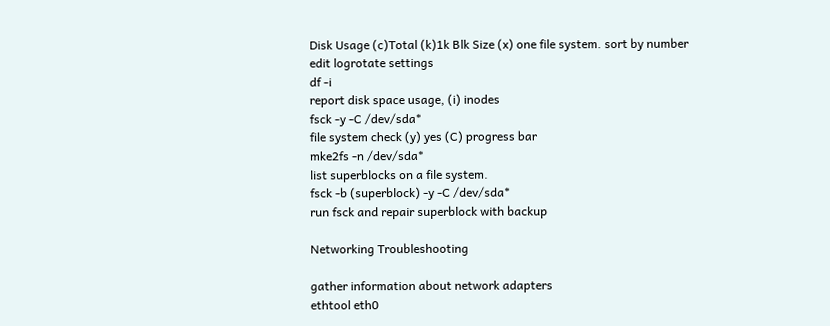Disk Usage (c)Total (k)1k Blk Size (x) one file system. sort by number
edit logrotate settings
df -i
report disk space usage, (i) inodes
fsck -y -C /dev/sda*
file system check (y) yes (C) progress bar
mke2fs -n /dev/sda*
list superblocks on a file system.
fsck -b (superblock) -y -C /dev/sda*
run fsck and repair superblock with backup

Networking Troubleshooting

gather information about network adapters
ethtool eth0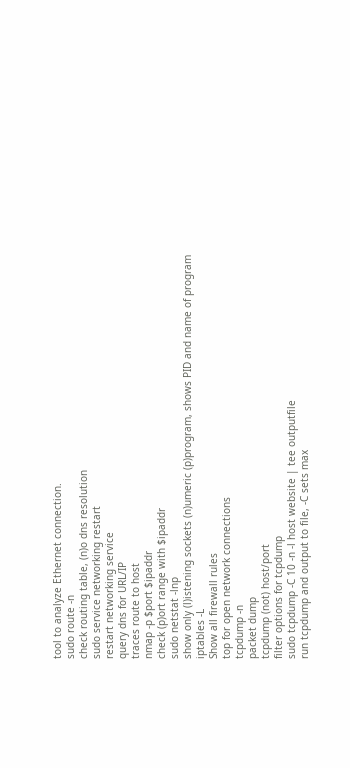tool to analyze Ethernet connection.
sudo route -n
check routing table, (n)o dns resolution
sudo service networking restart
restart networking service
query dns for URL/IP
traces route to host
nmap -p $port $ipaddr
check (p)ort range with $ipaddr
sudo netstat -lnp
show only (l)istening sockets (n)umeric (p)program, shows PID and name of program
iptables -L
Show all firewall rules
top for open network connections
tcpdump -n
packet dump
tcpdump (not) host/port
filter options for tcpdump
sudo tcpdump -C 10 -n -l host website | tee outputfile
run tcpdump and output to file, -C sets max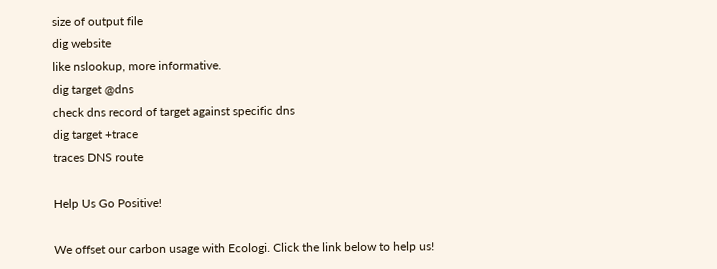size of output file
dig website
like nslookup, more informative.
dig target @dns
check dns record of target against specific dns
dig target +trace
traces DNS route

Help Us Go Positive!

We offset our carbon usage with Ecologi. Click the link below to help us!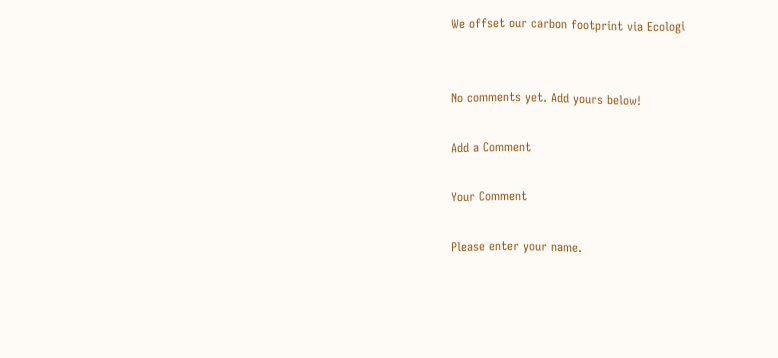We offset our carbon footprint via Ecologi


No comments yet. Add yours below!

Add a Comment

Your Comment

Please enter your name.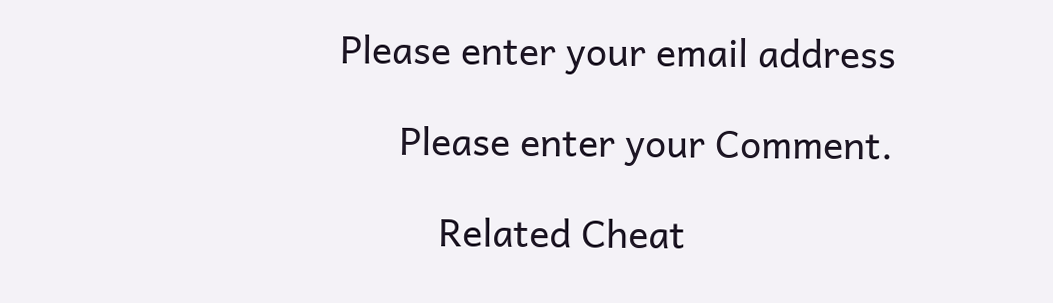Please enter your email address

      Please enter your Comment.

          Related Cheat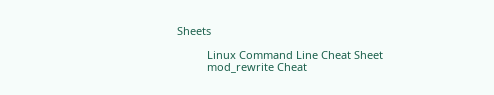Sheets

          Linux Command Line Cheat Sheet
          mod_rewrite Cheat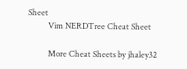Sheet
          Vim NERDTree Cheat Sheet

          More Cheat Sheets by jhaley32